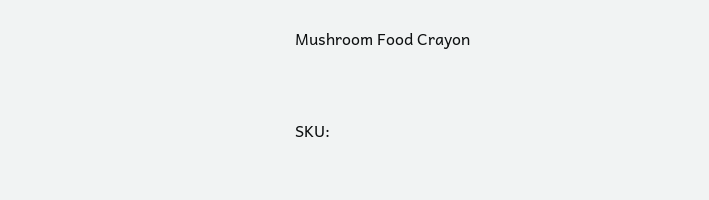Mushroom Food Crayon


SKU: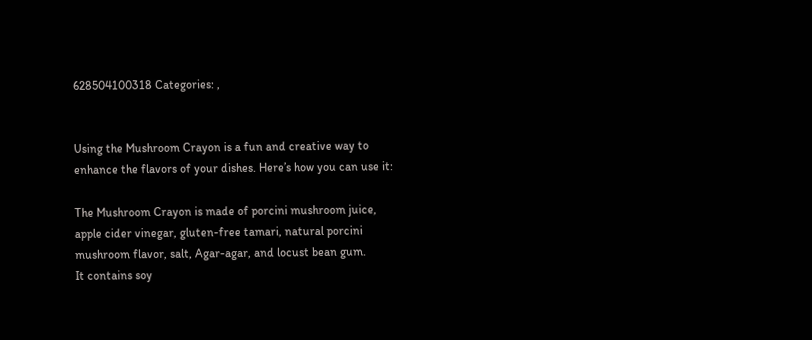628504100318 Categories: ,


Using the Mushroom Crayon is a fun and creative way to enhance the flavors of your dishes. Here’s how you can use it:

The Mushroom Crayon is made of porcini mushroom juice, apple cider vinegar, gluten-free tamari, natural porcini mushroom flavor, salt, Agar-agar, and locust bean gum.
It contains soy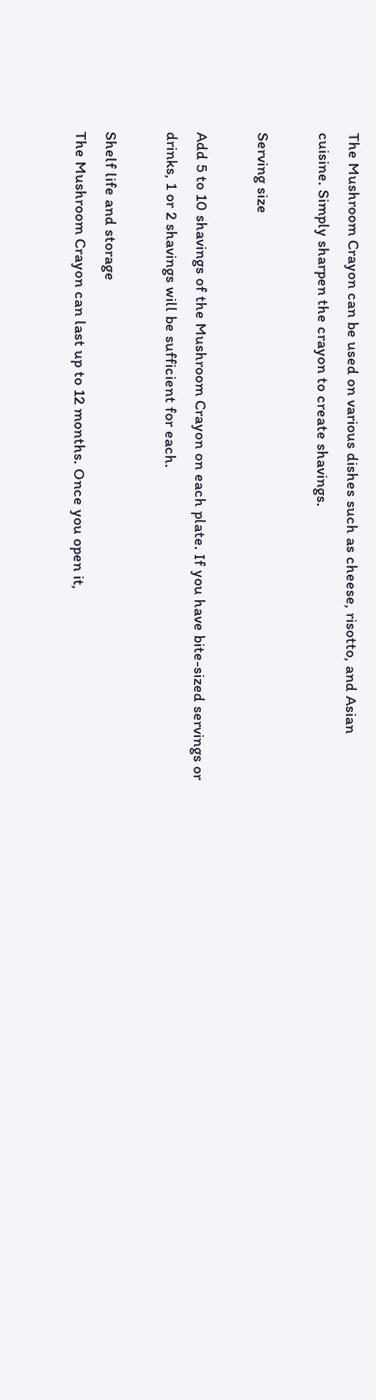The Mushroom Crayon can be used on various dishes such as cheese, risotto, and Asian cuisine. Simply sharpen the crayon to create shavings.

Serving size

Add 5 to 10 shavings of the Mushroom Crayon on each plate. If you have bite-sized servings or drinks, 1 or 2 shavings will be sufficient for each.

Shelf life and storage
The Mushroom Crayon can last up to 12 months. Once you open it,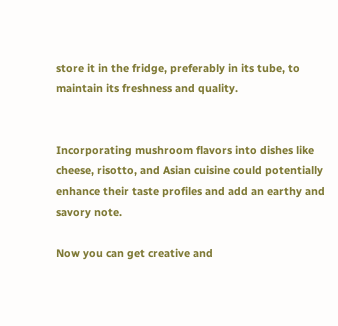store it in the fridge, preferably in its tube, to maintain its freshness and quality.


Incorporating mushroom flavors into dishes like cheese, risotto, and Asian cuisine could potentially enhance their taste profiles and add an earthy and savory note.

Now you can get creative and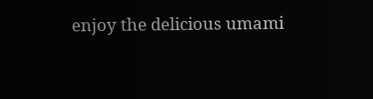enjoy the delicious umami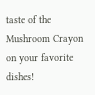taste of the Mushroom Crayon on your favorite dishes!